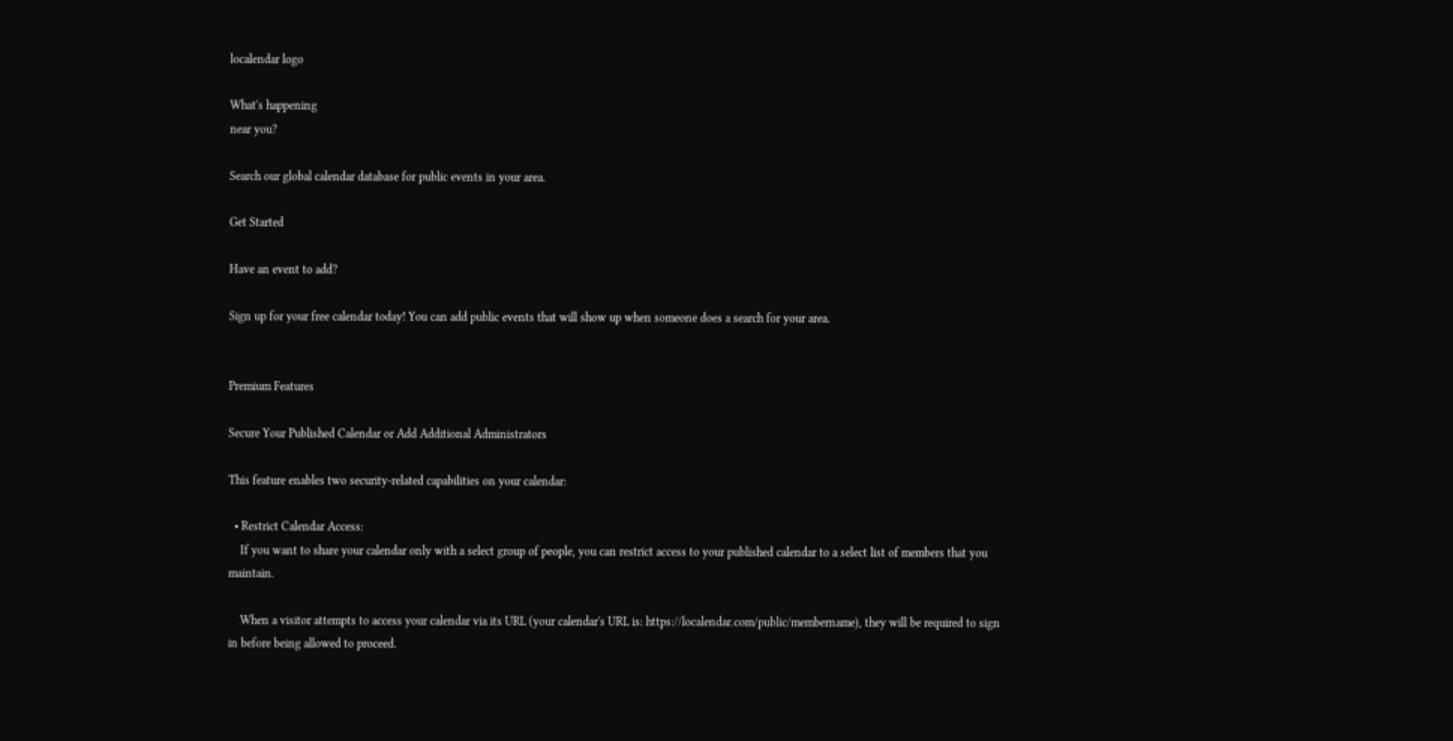localendar logo

What's happening
near you?

Search our global calendar database for public events in your area.

Get Started

Have an event to add?

Sign up for your free calendar today! You can add public events that will show up when someone does a search for your area.


Premium Features

Secure Your Published Calendar or Add Additional Administrators

This feature enables two security-related capabilities on your calendar:

  • Restrict Calendar Access:
    If you want to share your calendar only with a select group of people, you can restrict access to your published calendar to a select list of members that you maintain.

    When a visitor attempts to access your calendar via its URL (your calendar's URL is: https://localendar.com/public/membername), they will be required to sign in before being allowed to proceed.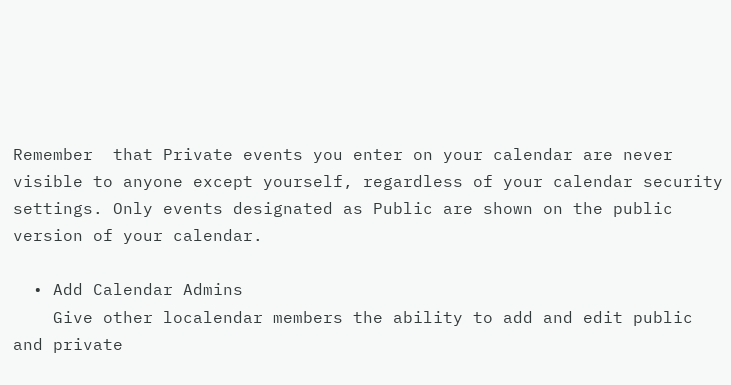Remember  that Private events you enter on your calendar are never visible to anyone except yourself, regardless of your calendar security settings. Only events designated as Public are shown on the public version of your calendar.

  • Add Calendar Admins
    Give other localendar members the ability to add and edit public and private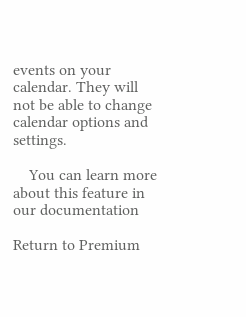events on your calendar. They will not be able to change calendar options and settings.

    You can learn more about this feature in our documentation

Return to Premium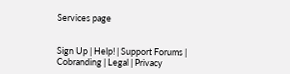Services page


Sign Up | Help! | Support Forums | Cobranding | Legal | Privacy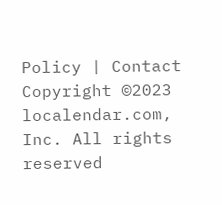Policy | Contact
Copyright ©2023 localendar.com, Inc. All rights reserved